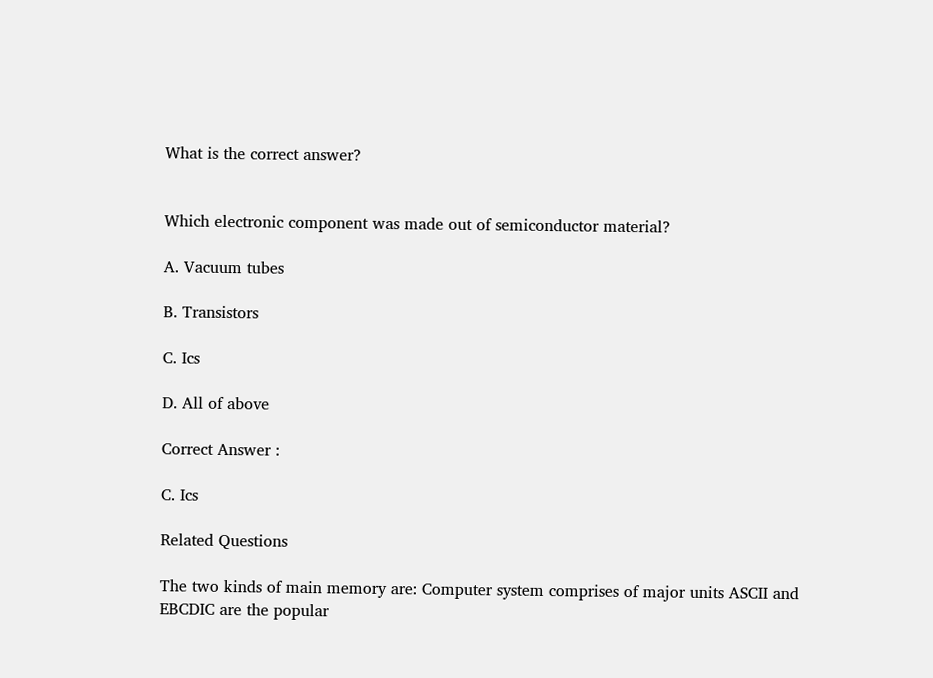What is the correct answer?


Which electronic component was made out of semiconductor material?

A. Vacuum tubes

B. Transistors

C. Ics

D. All of above

Correct Answer :

C. Ics

Related Questions

The two kinds of main memory are: Computer system comprises of major units ASCII and EBCDIC are the popular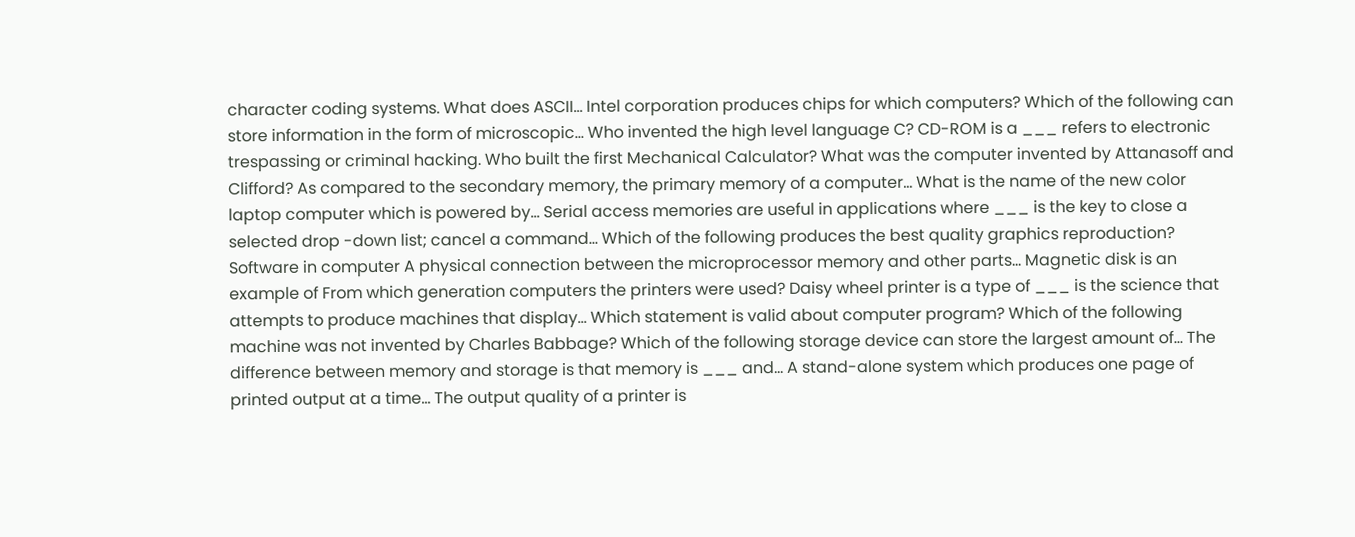character coding systems. What does ASCII… Intel corporation produces chips for which computers? Which of the following can store information in the form of microscopic… Who invented the high level language C? CD-ROM is a ___ refers to electronic trespassing or criminal hacking. Who built the first Mechanical Calculator? What was the computer invented by Attanasoff and Clifford? As compared to the secondary memory, the primary memory of a computer… What is the name of the new color laptop computer which is powered by… Serial access memories are useful in applications where ___ is the key to close a selected drop -down list; cancel a command… Which of the following produces the best quality graphics reproduction? Software in computer A physical connection between the microprocessor memory and other parts… Magnetic disk is an example of From which generation computers the printers were used? Daisy wheel printer is a type of ___ is the science that attempts to produce machines that display… Which statement is valid about computer program? Which of the following machine was not invented by Charles Babbage? Which of the following storage device can store the largest amount of… The difference between memory and storage is that memory is ___ and… A stand-alone system which produces one page of printed output at a time… The output quality of a printer is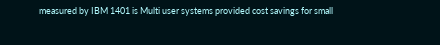measured by IBM 1401 is Multi user systems provided cost savings for small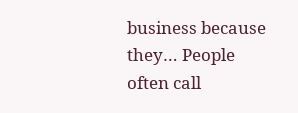business because they… People often call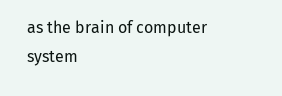as the brain of computer system